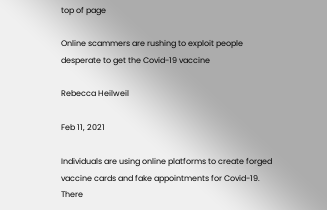top of page

Online scammers are rushing to exploit people desperate to get the Covid-19 vaccine

Rebecca Heilweil

Feb 11, 2021

Individuals are using online platforms to create forged vaccine cards and fake appointments for Covid-19. There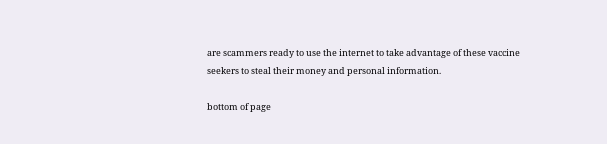are scammers ready to use the internet to take advantage of these vaccine seekers to steal their money and personal information.

bottom of page